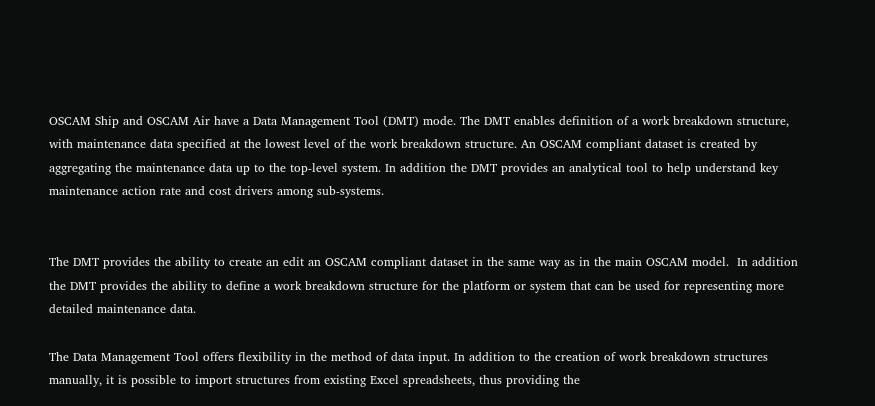OSCAM Ship and OSCAM Air have a Data Management Tool (DMT) mode. The DMT enables definition of a work breakdown structure, with maintenance data specified at the lowest level of the work breakdown structure. An OSCAM compliant dataset is created by aggregating the maintenance data up to the top-level system. In addition the DMT provides an analytical tool to help understand key maintenance action rate and cost drivers among sub-systems.


The DMT provides the ability to create an edit an OSCAM compliant dataset in the same way as in the main OSCAM model.  In addition the DMT provides the ability to define a work breakdown structure for the platform or system that can be used for representing more detailed maintenance data.

The Data Management Tool offers flexibility in the method of data input. In addition to the creation of work breakdown structures manually, it is possible to import structures from existing Excel spreadsheets, thus providing the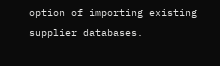option of importing existing supplier databases.